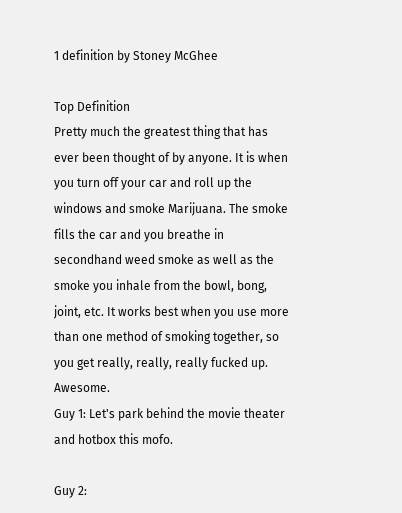1 definition by Stoney McGhee

Top Definition
Pretty much the greatest thing that has ever been thought of by anyone. It is when you turn off your car and roll up the windows and smoke Marijuana. The smoke fills the car and you breathe in secondhand weed smoke as well as the smoke you inhale from the bowl, bong, joint, etc. It works best when you use more than one method of smoking together, so you get really, really, really fucked up. Awesome.
Guy 1: Let's park behind the movie theater and hotbox this mofo.

Guy 2: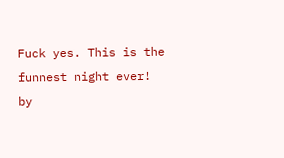Fuck yes. This is the funnest night ever!
by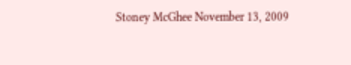Stoney McGhee November 13, 2009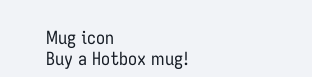Mug icon
Buy a Hotbox mug!